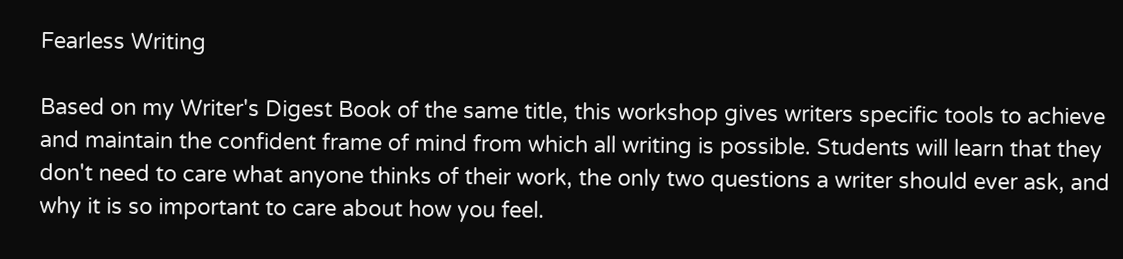Fearless Writing

Based on my Writer's Digest Book of the same title, this workshop gives writers specific tools to achieve and maintain the confident frame of mind from which all writing is possible. Students will learn that they don't need to care what anyone thinks of their work, the only two questions a writer should ever ask, and why it is so important to care about how you feel.